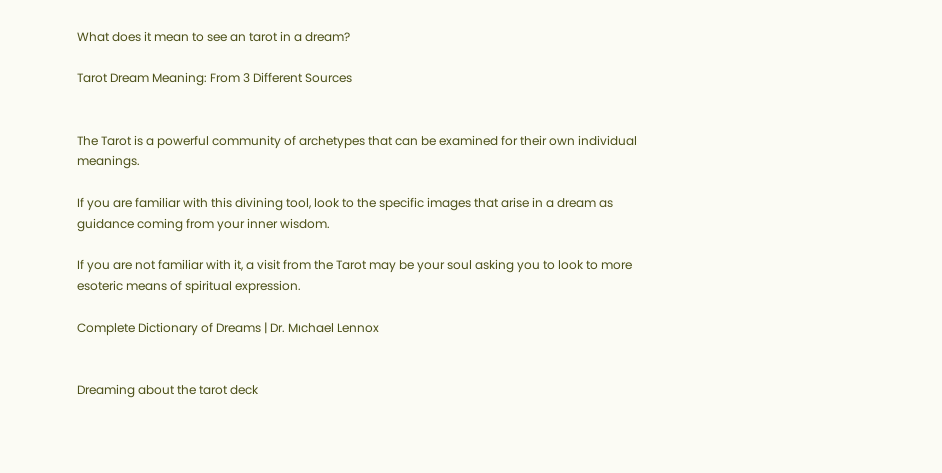What does it mean to see an tarot in a dream?

Tarot Dream Meaning: From 3 Different Sources


The Tarot is a powerful community of archetypes that can be examined for their own individual meanings.

If you are familiar with this divining tool, look to the specific images that arise in a dream as guidance coming from your inner wisdom.

If you are not familiar with it, a visit from the Tarot may be your soul asking you to look to more esoteric means of spiritual expression.

Complete Dictionary of Dreams | Dr. Mıchael Lennox


Dreaming about the tarot deck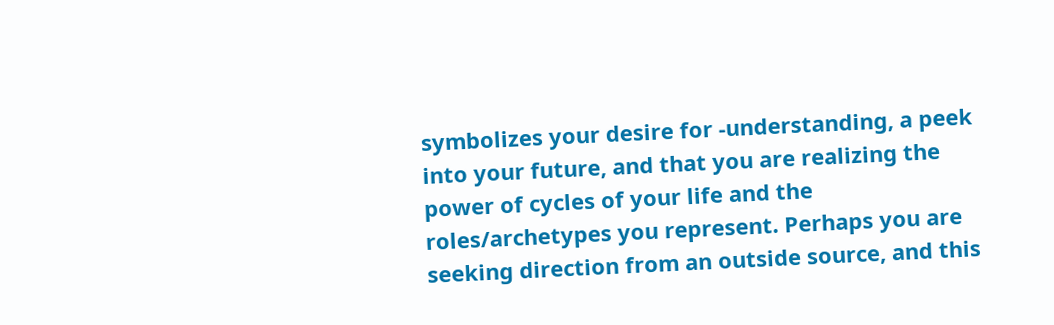symbolizes your desire for -understanding, a peek into your future, and that you are realizing the power of cycles of your life and the roles/archetypes you represent. Perhaps you are seeking direction from an outside source, and this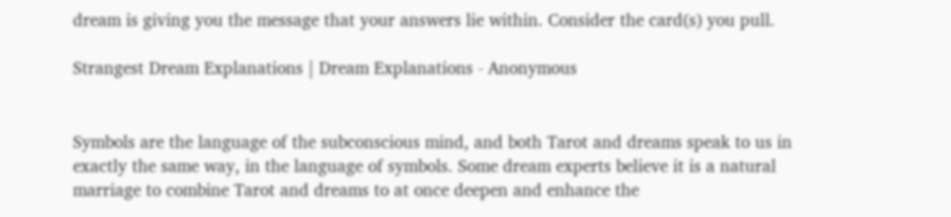dream is giving you the message that your answers lie within. Consider the card(s) you pull.

Strangest Dream Explanations | Dream Explanations - Anonymous


Symbols are the language of the subconscious mind, and both Tarot and dreams speak to us in exactly the same way, in the language of symbols. Some dream experts believe it is a natural marriage to combine Tarot and dreams to at once deepen and enhance the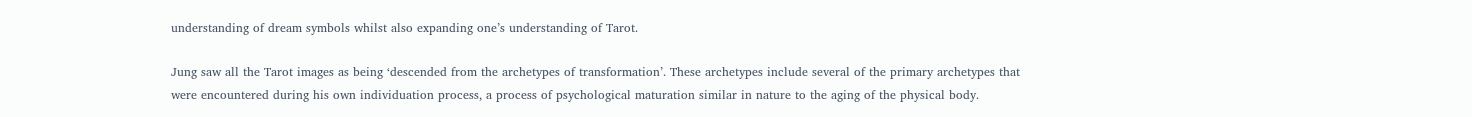understanding of dream symbols whilst also expanding one’s understanding of Tarot.

Jung saw all the Tarot images as being ‘descended from the archetypes of transformation’. These archetypes include several of the primary archetypes that were encountered during his own individuation process, a process of psychological maturation similar in nature to the aging of the physical body.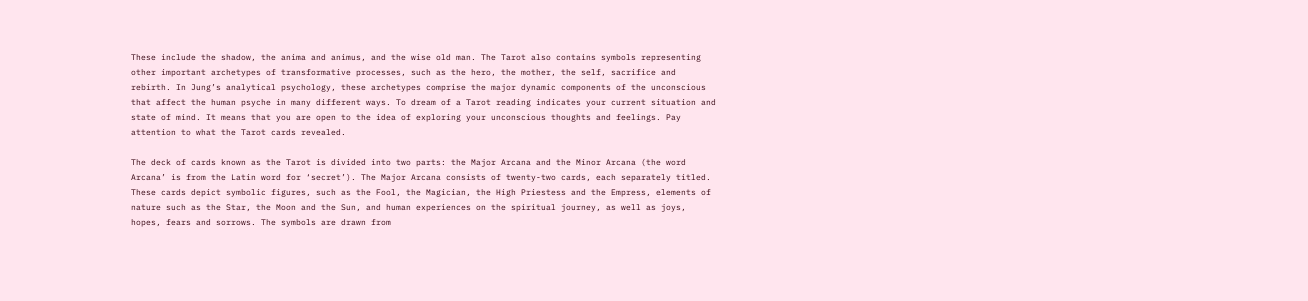These include the shadow, the anima and animus, and the wise old man. The Tarot also contains symbols representing other important archetypes of transformative processes, such as the hero, the mother, the self, sacrifice and rebirth. In Jung’s analytical psychology, these archetypes comprise the major dynamic components of the unconscious that affect the human psyche in many different ways. To dream of a Tarot reading indicates your current situation and state of mind. It means that you are open to the idea of exploring your unconscious thoughts and feelings. Pay attention to what the Tarot cards revealed.

The deck of cards known as the Tarot is divided into two parts: the Major Arcana and the Minor Arcana (the word Arcana’ is from the Latin word for ‘secret’). The Major Arcana consists of twenty-two cards, each separately titled. These cards depict symbolic figures, such as the Fool, the Magician, the High Priestess and the Empress, elements of nature such as the Star, the Moon and the Sun, and human experiences on the spiritual journey, as well as joys, hopes, fears and sorrows. The symbols are drawn from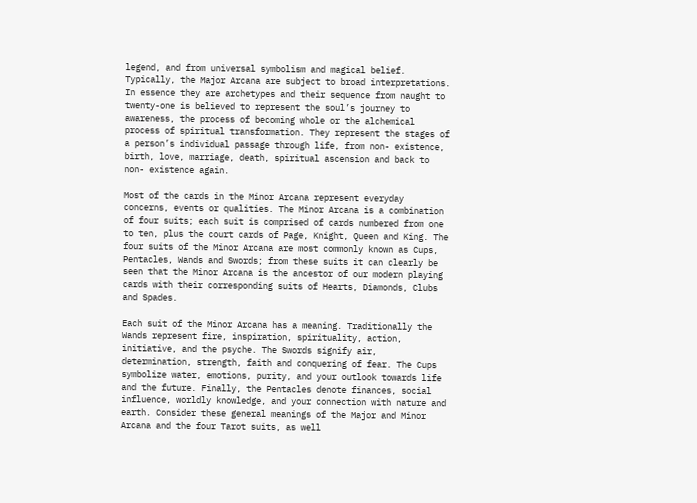legend, and from universal symbolism and magical belief. Typically, the Major Arcana are subject to broad interpretations. In essence they are archetypes and their sequence from naught to twenty-one is believed to represent the soul’s journey to awareness, the process of becoming whole or the alchemical process of spiritual transformation. They represent the stages of a person’s individual passage through life, from non- existence, birth, love, marriage, death, spiritual ascension and back to non- existence again.

Most of the cards in the Minor Arcana represent everyday concerns, events or qualities. The Minor Arcana is a combination of four suits; each suit is comprised of cards numbered from one to ten, plus the court cards of Page, Knight, Queen and King. The four suits of the Minor Arcana are most commonly known as Cups, Pentacles, Wands and Swords; from these suits it can clearly be seen that the Minor Arcana is the ancestor of our modern playing cards with their corresponding suits of Hearts, Diamonds, Clubs and Spades.

Each suit of the Minor Arcana has a meaning. Traditionally the Wands represent fire, inspiration, spirituality, action, initiative, and the psyche. The Swords signify air, determination, strength, faith and conquering of fear. The Cups symbolize water, emotions, purity, and your outlook towards life and the future. Finally, the Pentacles denote finances, social influence, worldly knowledge, and your connection with nature and earth. Consider these general meanings of the Major and Minor Arcana and the four Tarot suits, as well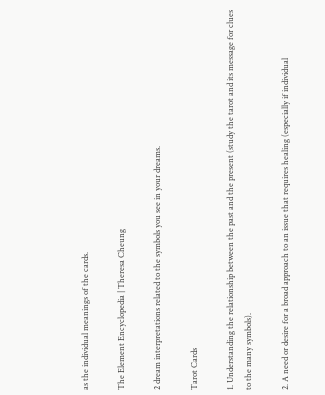as the individual meanings of the cards.

The Element Encyclopedia | Theresa Cheung

2 dream interpretations related to the symbols you see in your dreams.

Tarot Cards

1. Understanding the relationship between the past and the present (study the tarot and its message for clues to the many symbols).

2. A need or desire for a broad approach to an issue that requires healing (especially if individual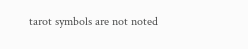tarot symbols are not noted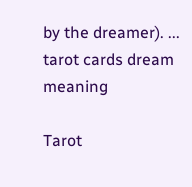by the dreamer). ... tarot cards dream meaning

Tarot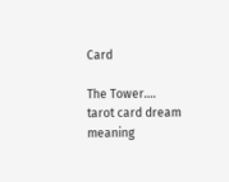Card

The Tower.... tarot card dream meaning